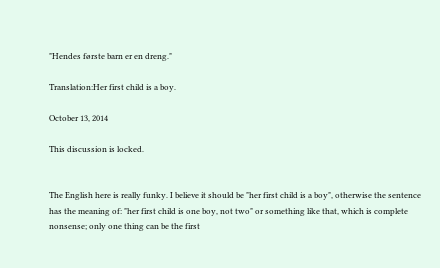"Hendes første barn er en dreng."

Translation:Her first child is a boy.

October 13, 2014

This discussion is locked.


The English here is really funky. I believe it should be "her first child is a boy", otherwise the sentence has the meaning of: "her first child is one boy, not two" or something like that, which is complete nonsense; only one thing can be the first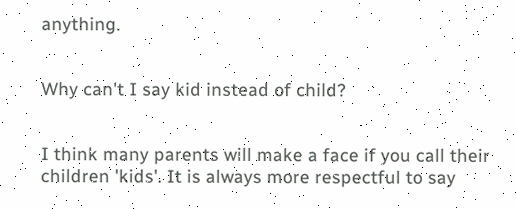anything.


Why can't I say kid instead of child?


I think many parents will make a face if you call their children 'kids'. It is always more respectful to say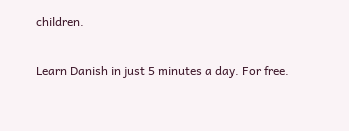children.

Learn Danish in just 5 minutes a day. For free.